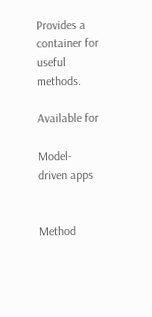Provides a container for useful methods.

Available for

Model-driven apps


Method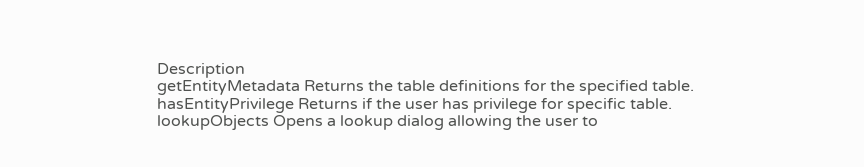Description
getEntityMetadata Returns the table definitions for the specified table.
hasEntityPrivilege Returns if the user has privilege for specific table.
lookupObjects Opens a lookup dialog allowing the user to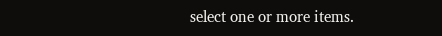select one or more items.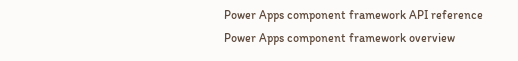Power Apps component framework API reference
Power Apps component framework overview